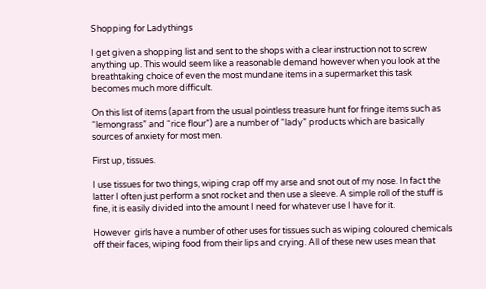Shopping for Ladythings

I get given a shopping list and sent to the shops with a clear instruction not to screw anything up. This would seem like a reasonable demand however when you look at the breathtaking choice of even the most mundane items in a supermarket this task becomes much more difficult.

On this list of items (apart from the usual pointless treasure hunt for fringe items such as “lemongrass” and “rice flour”) are a number of “lady” products which are basically sources of anxiety for most men.

First up, tissues.

I use tissues for two things, wiping crap off my arse and snot out of my nose. In fact the latter I often just perform a snot rocket and then use a sleeve. A simple roll of the stuff is fine, it is easily divided into the amount I need for whatever use I have for it.

However  girls have a number of other uses for tissues such as wiping coloured chemicals off their faces, wiping food from their lips and crying. All of these new uses mean that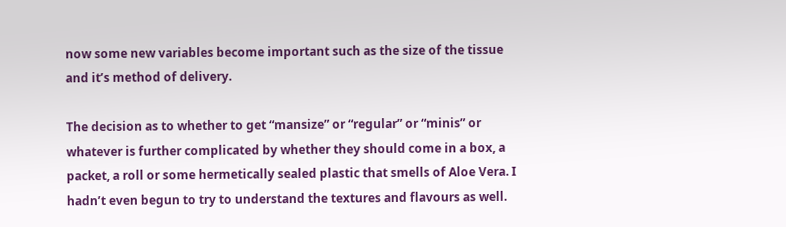now some new variables become important such as the size of the tissue and it’s method of delivery.

The decision as to whether to get “mansize” or “regular” or “minis” or whatever is further complicated by whether they should come in a box, a packet, a roll or some hermetically sealed plastic that smells of Aloe Vera. I hadn’t even begun to try to understand the textures and flavours as well.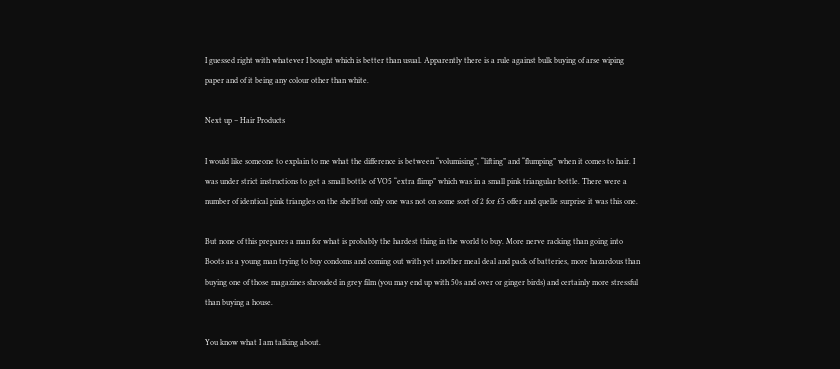I guessed right with whatever I bought which is better than usual. Apparently there is a rule against bulk buying of arse wiping paper and of it being any colour other than white.

Next up – Hair Products

I would like someone to explain to me what the difference is between “volumising”, “lifting” and “flumping” when it comes to hair. I was under strict instructions to get a small bottle of VO5 “extra flimp” which was in a small pink triangular bottle. There were a number of identical pink triangles on the shelf but only one was not on some sort of 2 for £5 offer and quelle surprise it was this one.

But none of this prepares a man for what is probably the hardest thing in the world to buy. More nerve racking than going into Boots as a young man trying to buy condoms and coming out with yet another meal deal and pack of batteries, more hazardous than buying one of those magazines shrouded in grey film (you may end up with 50s and over or ginger birds) and certainly more stressful than buying a house.

You know what I am talking about.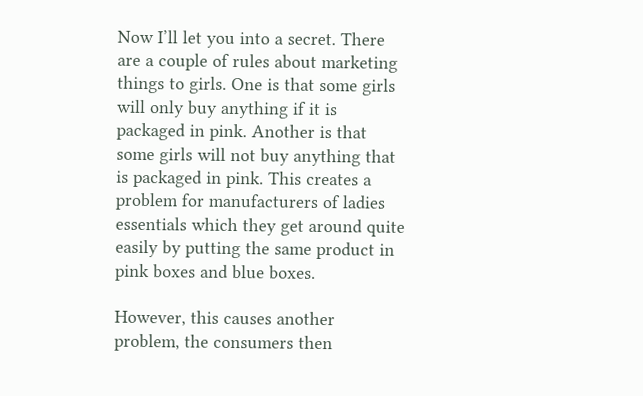Now I’ll let you into a secret. There are a couple of rules about marketing things to girls. One is that some girls will only buy anything if it is packaged in pink. Another is that some girls will not buy anything that is packaged in pink. This creates a problem for manufacturers of ladies essentials which they get around quite easily by putting the same product in pink boxes and blue boxes.

However, this causes another problem, the consumers then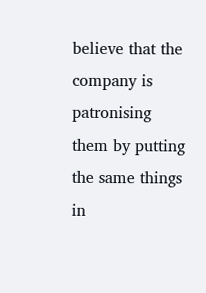believe that the company is patronising them by putting the same things in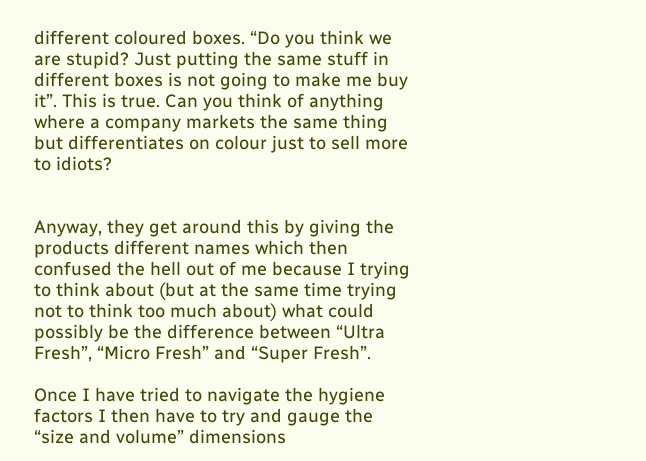different coloured boxes. “Do you think we are stupid? Just putting the same stuff in different boxes is not going to make me buy it”. This is true. Can you think of anything where a company markets the same thing but differentiates on colour just to sell more to idiots?


Anyway, they get around this by giving the products different names which then confused the hell out of me because I trying to think about (but at the same time trying not to think too much about) what could possibly be the difference between “Ultra Fresh”, “Micro Fresh” and “Super Fresh”.

Once I have tried to navigate the hygiene factors I then have to try and gauge the “size and volume” dimensions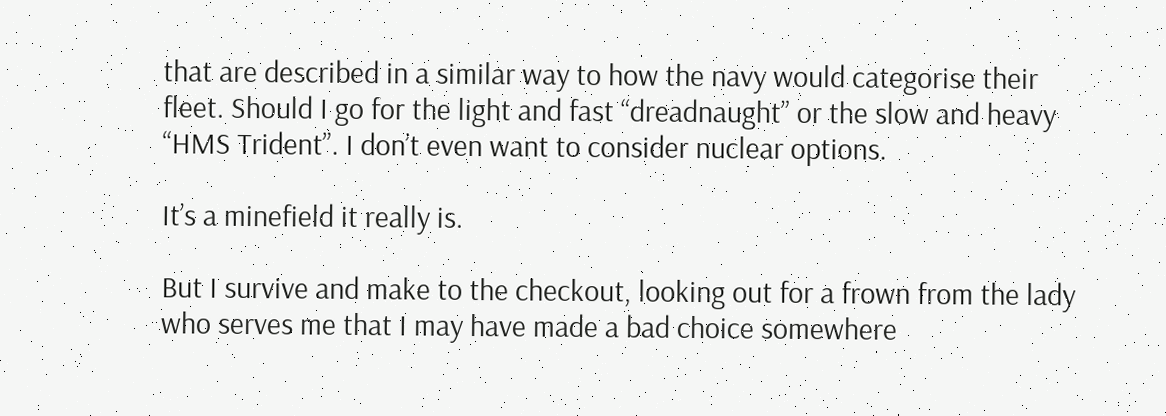that are described in a similar way to how the navy would categorise their fleet. Should I go for the light and fast “dreadnaught” or the slow and heavy “HMS Trident”. I don’t even want to consider nuclear options.

It’s a minefield it really is.

But I survive and make to the checkout, looking out for a frown from the lady who serves me that I may have made a bad choice somewhere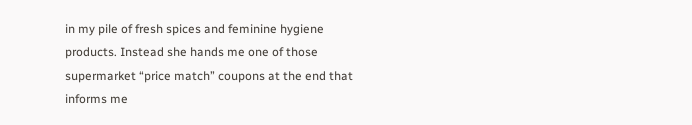in my pile of fresh spices and feminine hygiene products. Instead she hands me one of those supermarket “price match” coupons at the end that informs me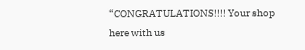“CONGRATULATIONS!!!! Your shop here with us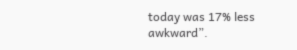today was 17% less awkward”.